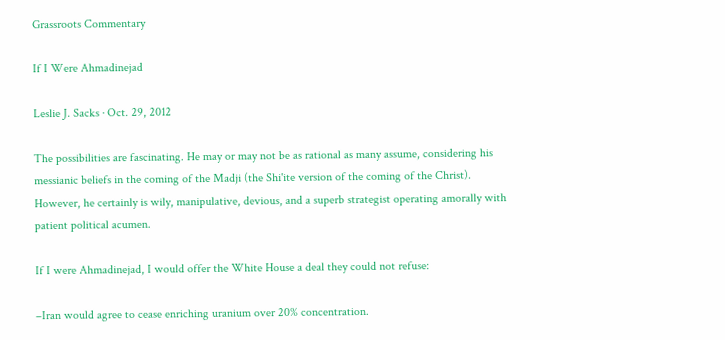Grassroots Commentary

If I Were Ahmadinejad

Leslie J. Sacks · Oct. 29, 2012

The possibilities are fascinating. He may or may not be as rational as many assume, considering his messianic beliefs in the coming of the Madji (the Shi'ite version of the coming of the Christ). However, he certainly is wily, manipulative, devious, and a superb strategist operating amorally with patient political acumen.

If I were Ahmadinejad, I would offer the White House a deal they could not refuse:

–Iran would agree to cease enriching uranium over 20% concentration.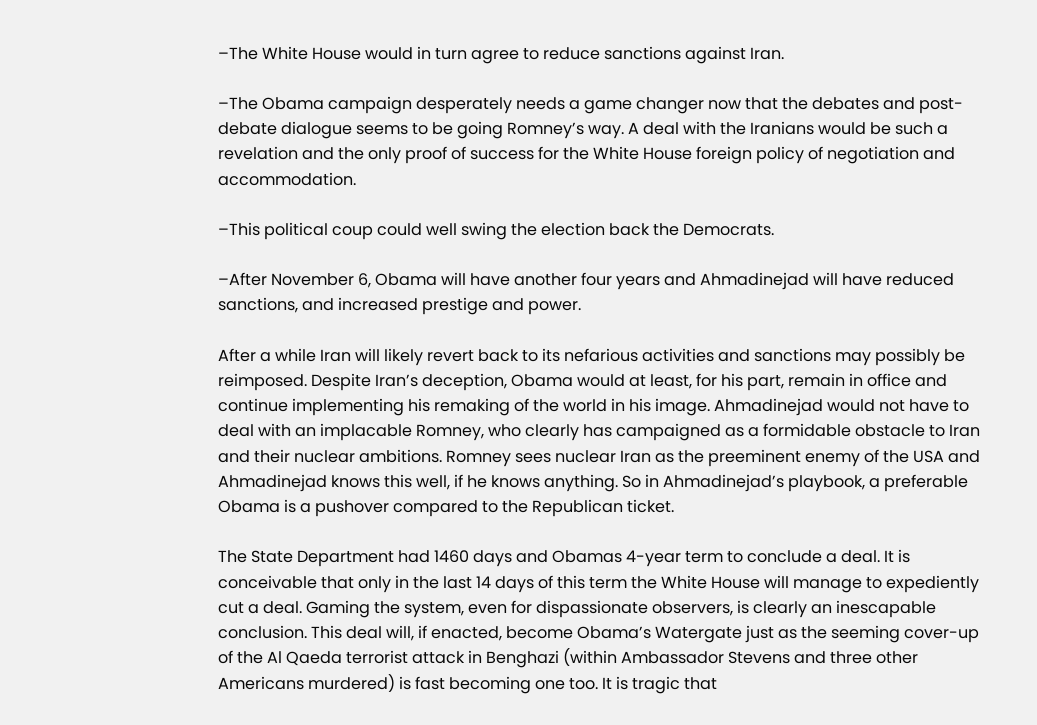–The White House would in turn agree to reduce sanctions against Iran.

–The Obama campaign desperately needs a game changer now that the debates and post-debate dialogue seems to be going Romney’s way. A deal with the Iranians would be such a revelation and the only proof of success for the White House foreign policy of negotiation and accommodation.

–This political coup could well swing the election back the Democrats.

–After November 6, Obama will have another four years and Ahmadinejad will have reduced sanctions, and increased prestige and power.

After a while Iran will likely revert back to its nefarious activities and sanctions may possibly be reimposed. Despite Iran’s deception, Obama would at least, for his part, remain in office and continue implementing his remaking of the world in his image. Ahmadinejad would not have to deal with an implacable Romney, who clearly has campaigned as a formidable obstacle to Iran and their nuclear ambitions. Romney sees nuclear Iran as the preeminent enemy of the USA and Ahmadinejad knows this well, if he knows anything. So in Ahmadinejad’s playbook, a preferable Obama is a pushover compared to the Republican ticket.

The State Department had 1460 days and Obamas 4-year term to conclude a deal. It is conceivable that only in the last 14 days of this term the White House will manage to expediently cut a deal. Gaming the system, even for dispassionate observers, is clearly an inescapable conclusion. This deal will, if enacted, become Obama’s Watergate just as the seeming cover-up of the Al Qaeda terrorist attack in Benghazi (within Ambassador Stevens and three other Americans murdered) is fast becoming one too. It is tragic that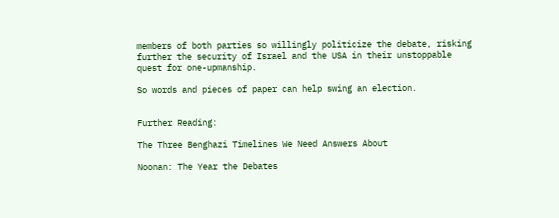members of both parties so willingly politicize the debate, risking further the security of Israel and the USA in their unstoppable quest for one-upmanship.

So words and pieces of paper can help swing an election.


Further Reading:

The Three Benghazi Timelines We Need Answers About

Noonan: The Year the Debates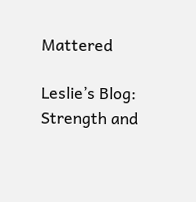Mattered

Leslie’s Blog: Strength and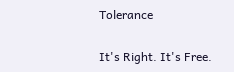Tolerance

It's Right. It's Free.